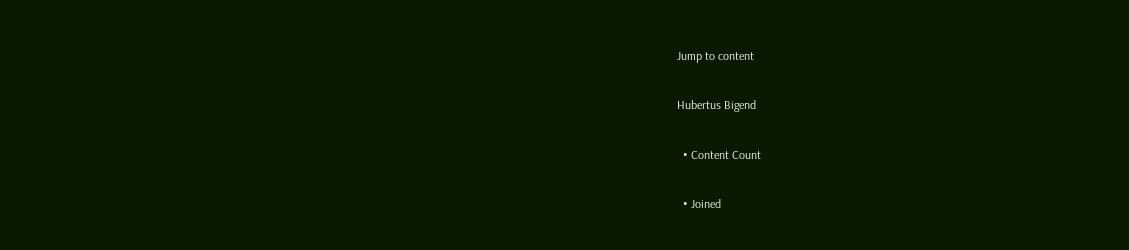Jump to content

Hubertus Bigend

  • Content Count

  • Joined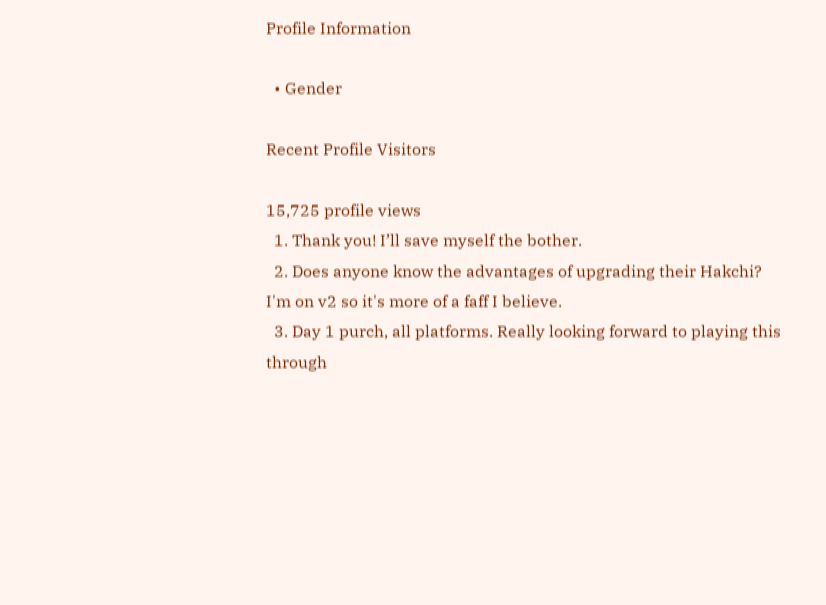Profile Information

  • Gender

Recent Profile Visitors

15,725 profile views
  1. Thank you! I’ll save myself the bother.
  2. Does anyone know the advantages of upgrading their Hakchi? I'm on v2 so it's more of a faff I believe.
  3. Day 1 purch, all platforms. Really looking forward to playing this through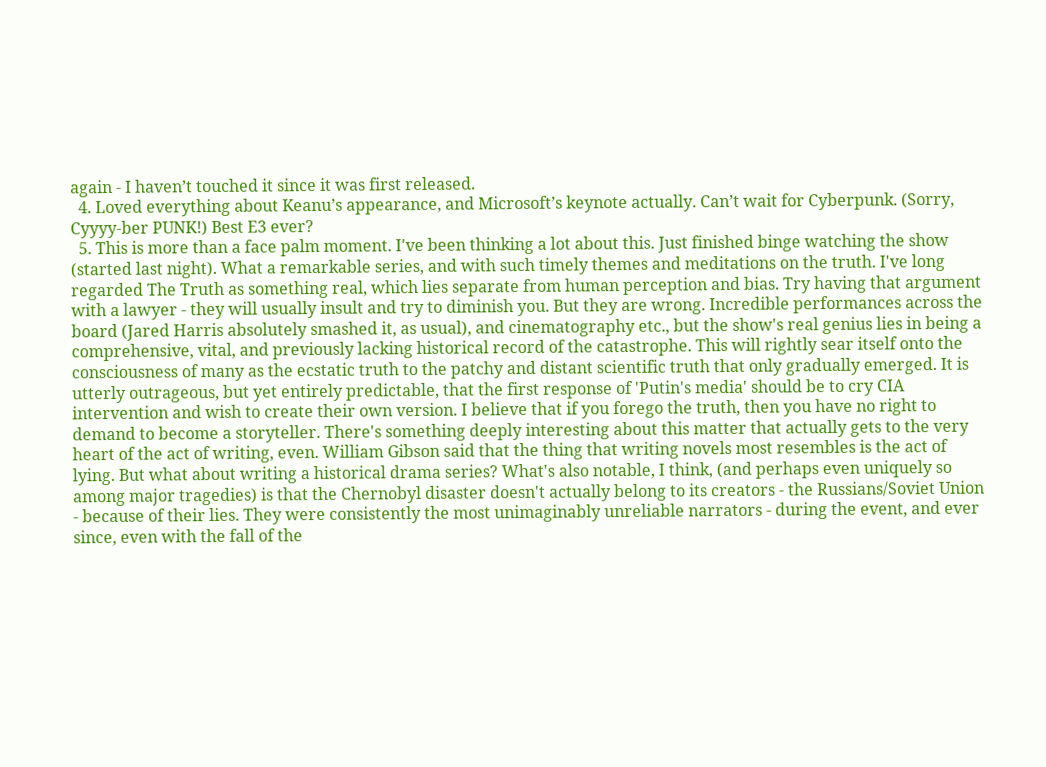again - I haven’t touched it since it was first released.
  4. Loved everything about Keanu’s appearance, and Microsoft’s keynote actually. Can’t wait for Cyberpunk. (Sorry, Cyyyy-ber PUNK!) Best E3 ever?
  5. This is more than a face palm moment. I've been thinking a lot about this. Just finished binge watching the show (started last night). What a remarkable series, and with such timely themes and meditations on the truth. I've long regarded The Truth as something real, which lies separate from human perception and bias. Try having that argument with a lawyer - they will usually insult and try to diminish you. But they are wrong. Incredible performances across the board (Jared Harris absolutely smashed it, as usual), and cinematography etc., but the show's real genius lies in being a comprehensive, vital, and previously lacking historical record of the catastrophe. This will rightly sear itself onto the consciousness of many as the ecstatic truth to the patchy and distant scientific truth that only gradually emerged. It is utterly outrageous, but yet entirely predictable, that the first response of 'Putin's media' should be to cry CIA intervention and wish to create their own version. I believe that if you forego the truth, then you have no right to demand to become a storyteller. There's something deeply interesting about this matter that actually gets to the very heart of the act of writing, even. William Gibson said that the thing that writing novels most resembles is the act of lying. But what about writing a historical drama series? What's also notable, I think, (and perhaps even uniquely so among major tragedies) is that the Chernobyl disaster doesn't actually belong to its creators - the Russians/Soviet Union - because of their lies. They were consistently the most unimaginably unreliable narrators - during the event, and ever since, even with the fall of the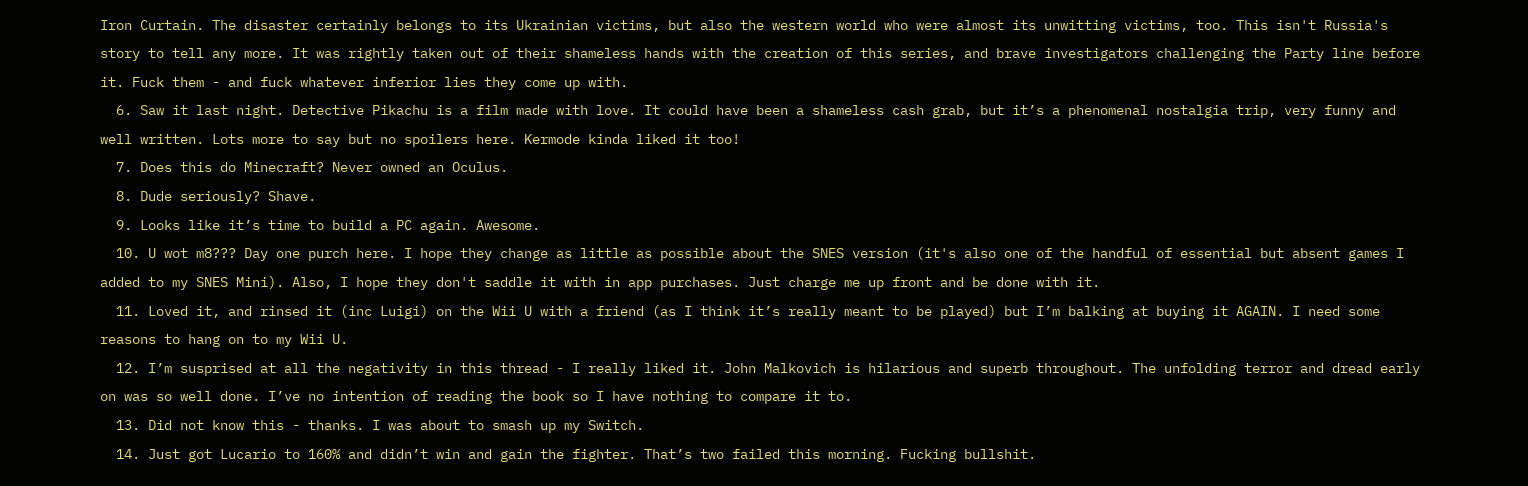Iron Curtain. The disaster certainly belongs to its Ukrainian victims, but also the western world who were almost its unwitting victims, too. This isn't Russia's story to tell any more. It was rightly taken out of their shameless hands with the creation of this series, and brave investigators challenging the Party line before it. Fuck them - and fuck whatever inferior lies they come up with.
  6. Saw it last night. Detective Pikachu is a film made with love. It could have been a shameless cash grab, but it’s a phenomenal nostalgia trip, very funny and well written. Lots more to say but no spoilers here. Kermode kinda liked it too!
  7. Does this do Minecraft? Never owned an Oculus.
  8. Dude seriously? Shave.
  9. Looks like it’s time to build a PC again. Awesome.
  10. U wot m8??? Day one purch here. I hope they change as little as possible about the SNES version (it's also one of the handful of essential but absent games I added to my SNES Mini). Also, I hope they don't saddle it with in app purchases. Just charge me up front and be done with it.
  11. Loved it, and rinsed it (inc Luigi) on the Wii U with a friend (as I think it’s really meant to be played) but I’m balking at buying it AGAIN. I need some reasons to hang on to my Wii U.
  12. I’m susprised at all the negativity in this thread - I really liked it. John Malkovich is hilarious and superb throughout. The unfolding terror and dread early on was so well done. I’ve no intention of reading the book so I have nothing to compare it to.
  13. Did not know this - thanks. I was about to smash up my Switch.
  14. Just got Lucario to 160% and didn’t win and gain the fighter. That’s two failed this morning. Fucking bullshit.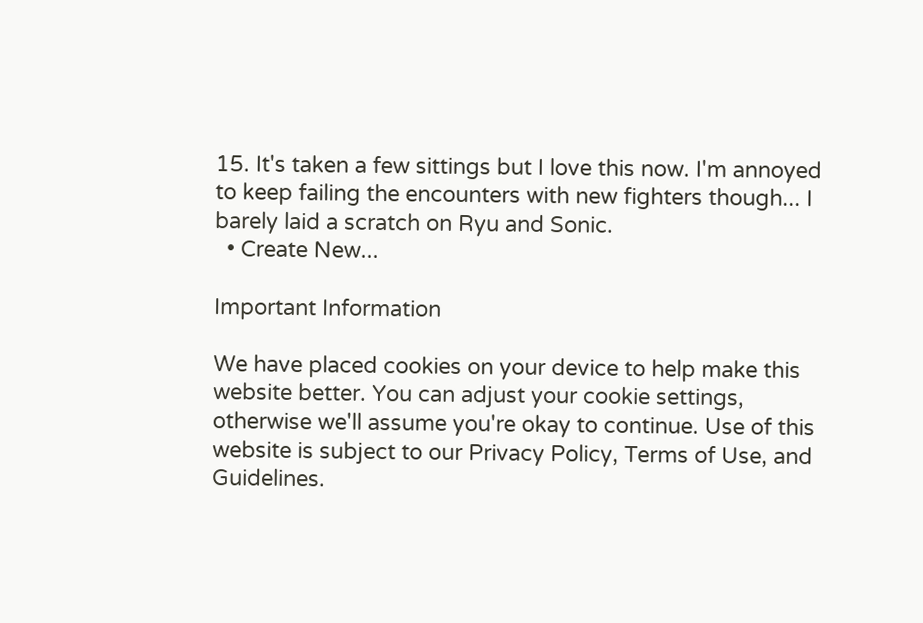15. It's taken a few sittings but I love this now. I'm annoyed to keep failing the encounters with new fighters though... I barely laid a scratch on Ryu and Sonic.
  • Create New...

Important Information

We have placed cookies on your device to help make this website better. You can adjust your cookie settings, otherwise we'll assume you're okay to continue. Use of this website is subject to our Privacy Policy, Terms of Use, and Guidelines.